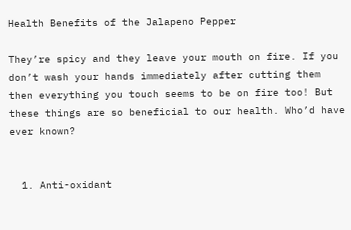Health Benefits of the Jalapeno Pepper

They’re spicy and they leave your mouth on fire. If you don’t wash your hands immediately after cutting them then everything you touch seems to be on fire too! But these things are so beneficial to our health. Who’d have ever known?


  1. Anti-oxidant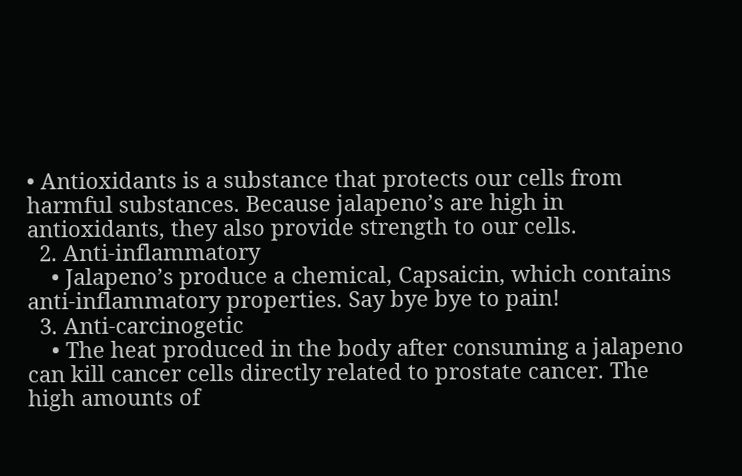• Antioxidants is a substance that protects our cells from harmful substances. Because jalapeno’s are high in antioxidants, they also provide strength to our cells.
  2. Anti-inflammatory
    • Jalapeno’s produce a chemical, Capsaicin, which contains anti-inflammatory properties. Say bye bye to pain!
  3. Anti-carcinogetic
    • The heat produced in the body after consuming a jalapeno can kill cancer cells directly related to prostate cancer. The high amounts of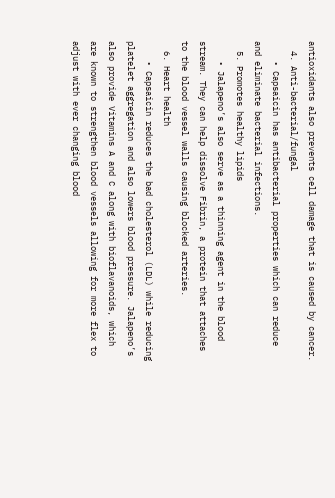antioxidants also prevents cell damage that is caused by cancer.
  4. Anti-bacterial/fungal
    • Capsaicin has antibacterial properties which can reduce and eliminate bacterial infections.
  5. Promotes healthy lipids
    • Jalapeno’s also serve as a thinning agent in the blood stream. They can help dissolve Fibrin, a protein that attaches to the blood vessel walls causing blocked arteries.
  6. Heart health
    • Capsaicin reduces the bad cholesterol (LDL) while reducing platelet aggregation and also lowers blood pressure. Jalapeno’s also provide Vitamins A and C along with bioflavanoids, which are known to strengthen blood vessels allowing for more flex to adjust with ever changing blood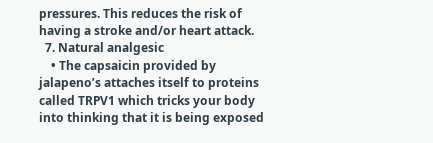pressures. This reduces the risk of having a stroke and/or heart attack.
  7. Natural analgesic
    • The capsaicin provided by jalapeno’s attaches itself to proteins called TRPV1 which tricks your body into thinking that it is being exposed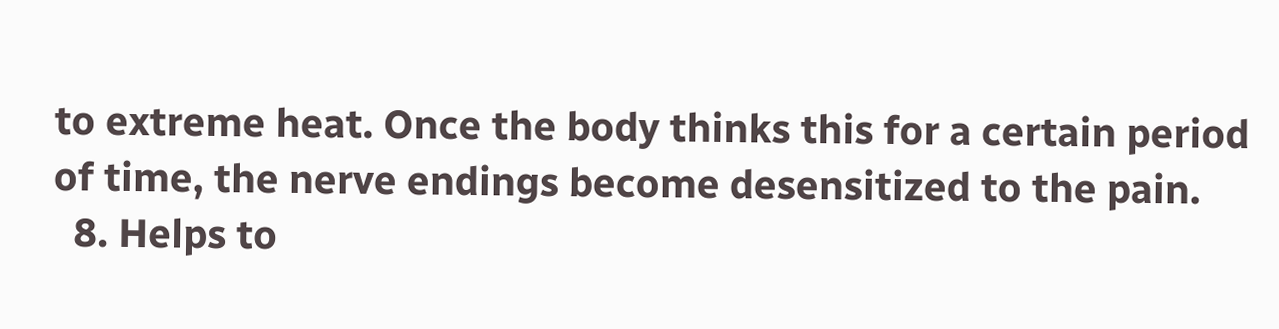to extreme heat. Once the body thinks this for a certain period of time, the nerve endings become desensitized to the pain.
  8. Helps to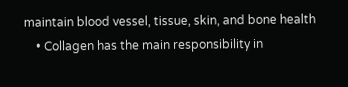maintain blood vessel, tissue, skin, and bone health
    • Collagen has the main responsibility in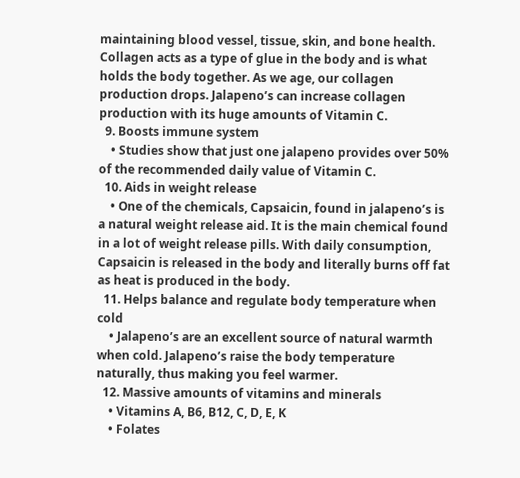maintaining blood vessel, tissue, skin, and bone health. Collagen acts as a type of glue in the body and is what holds the body together. As we age, our collagen production drops. Jalapeno’s can increase collagen production with its huge amounts of Vitamin C.
  9. Boosts immune system
    • Studies show that just one jalapeno provides over 50% of the recommended daily value of Vitamin C.
  10. Aids in weight release
    • One of the chemicals, Capsaicin, found in jalapeno’s is a natural weight release aid. It is the main chemical found in a lot of weight release pills. With daily consumption, Capsaicin is released in the body and literally burns off fat as heat is produced in the body.
  11. Helps balance and regulate body temperature when cold
    • Jalapeno’s are an excellent source of natural warmth when cold. Jalapeno’s raise the body temperature naturally, thus making you feel warmer.
  12. Massive amounts of vitamins and minerals
    • Vitamins A, B6, B12, C, D, E, K
    • Folates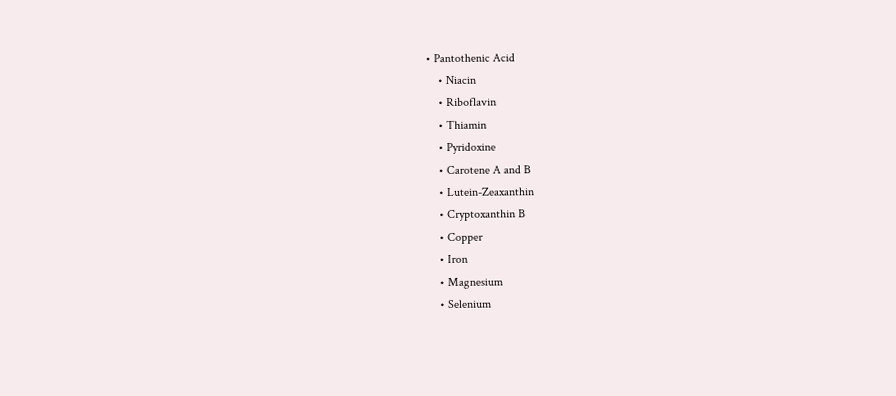• Pantothenic Acid
    • Niacin
    • Riboflavin
    • Thiamin
    • Pyridoxine
    • Carotene A and B
    • Lutein-Zeaxanthin
    • Cryptoxanthin B
    • Copper
    • Iron
    • Magnesium
    • Selenium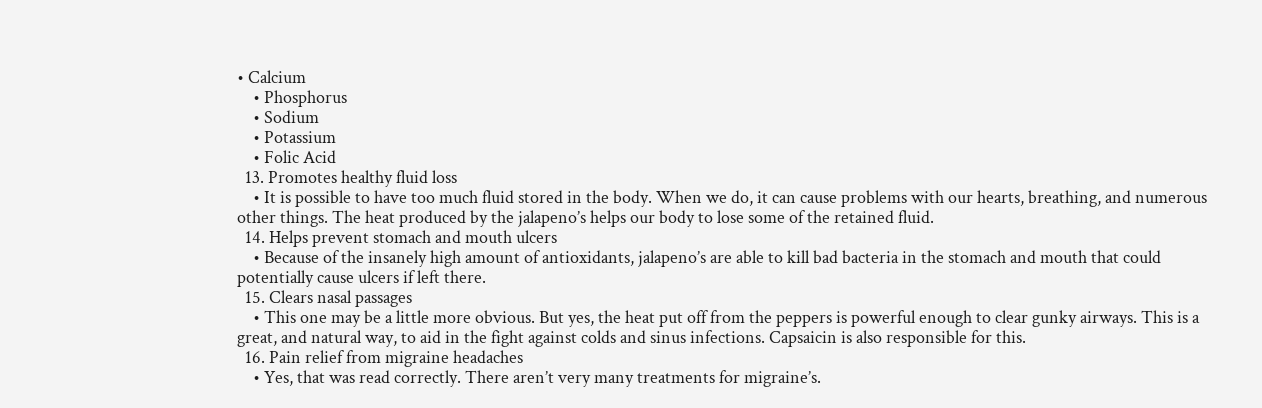• Calcium
    • Phosphorus
    • Sodium
    • Potassium
    • Folic Acid
  13. Promotes healthy fluid loss
    • It is possible to have too much fluid stored in the body. When we do, it can cause problems with our hearts, breathing, and numerous other things. The heat produced by the jalapeno’s helps our body to lose some of the retained fluid.
  14. Helps prevent stomach and mouth ulcers
    • Because of the insanely high amount of antioxidants, jalapeno’s are able to kill bad bacteria in the stomach and mouth that could potentially cause ulcers if left there.
  15. Clears nasal passages
    • This one may be a little more obvious. But yes, the heat put off from the peppers is powerful enough to clear gunky airways. This is a great, and natural way, to aid in the fight against colds and sinus infections. Capsaicin is also responsible for this.
  16. Pain relief from migraine headaches
    • Yes, that was read correctly. There aren’t very many treatments for migraine’s.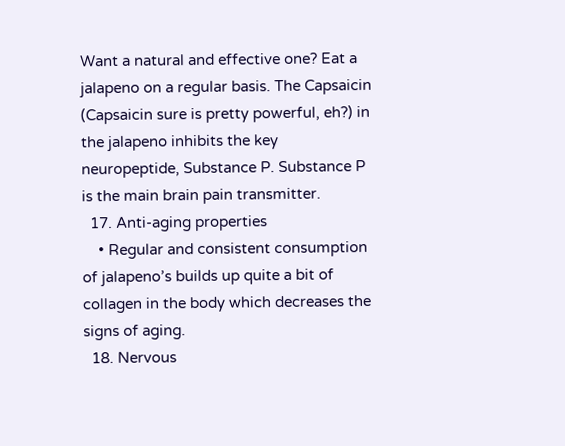Want a natural and effective one? Eat a jalapeno on a regular basis. The Capsaicin (Capsaicin sure is pretty powerful, eh?) in the jalapeno inhibits the key neuropeptide, Substance P. Substance P is the main brain pain transmitter.
  17. Anti-aging properties
    • Regular and consistent consumption of jalapeno’s builds up quite a bit of collagen in the body which decreases the signs of aging.
  18. Nervous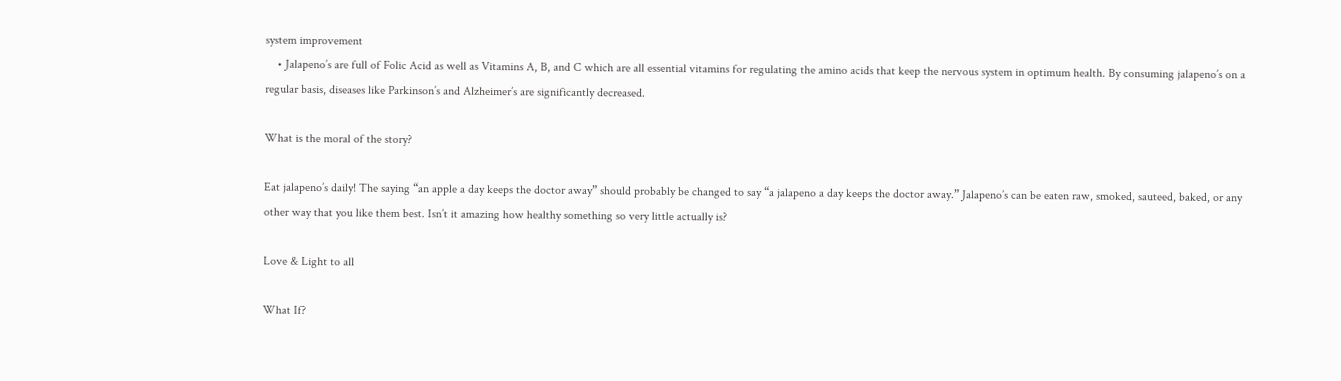system improvement
    • Jalapeno’s are full of Folic Acid as well as Vitamins A, B, and C which are all essential vitamins for regulating the amino acids that keep the nervous system in optimum health. By consuming jalapeno’s on a regular basis, diseases like Parkinson’s and Alzheimer’s are significantly decreased.

What is the moral of the story?

Eat jalapeno’s daily! The saying “an apple a day keeps the doctor away” should probably be changed to say “a jalapeno a day keeps the doctor away.” Jalapeno’s can be eaten raw, smoked, sauteed, baked, or any other way that you like them best. Isn’t it amazing how healthy something so very little actually is?

Love & Light to all

What If?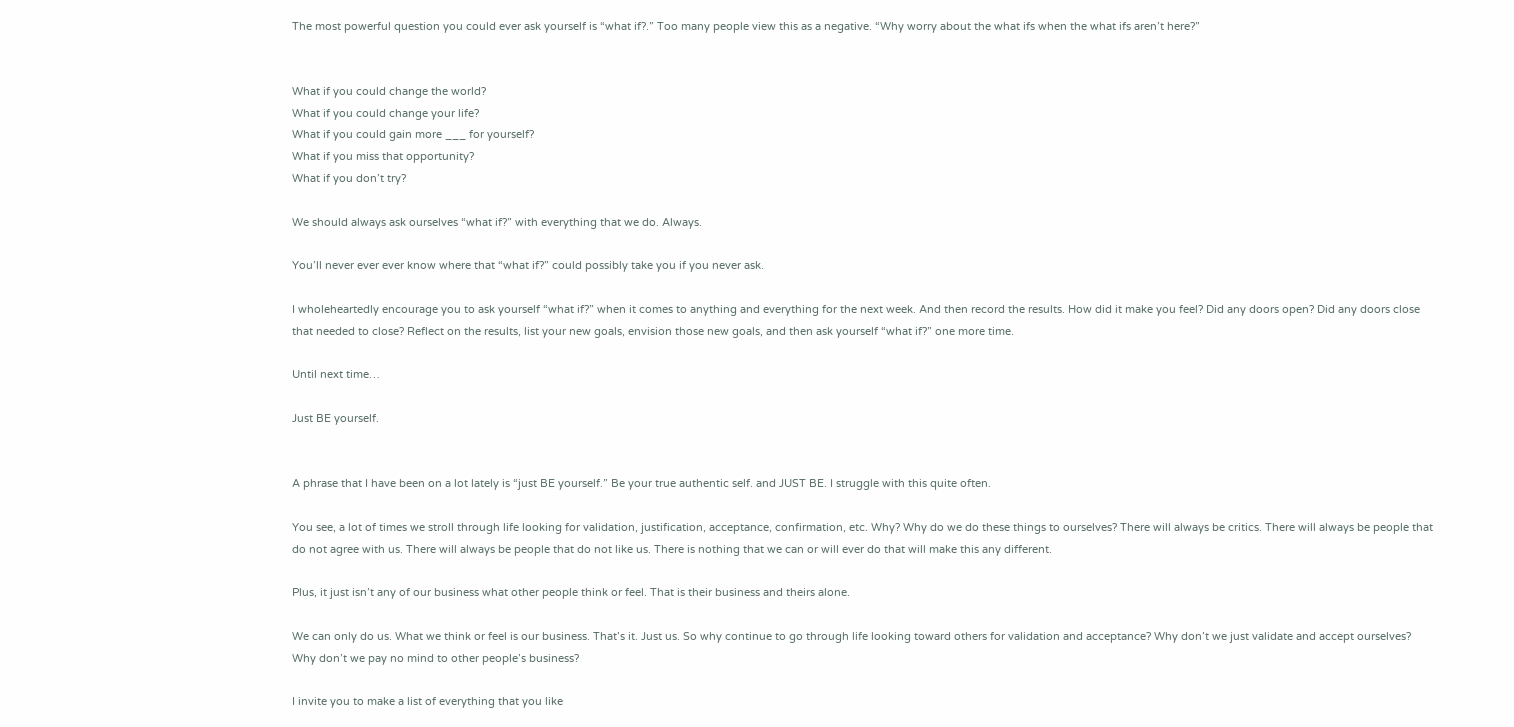The most powerful question you could ever ask yourself is “what if?.” Too many people view this as a negative. “Why worry about the what ifs when the what ifs aren’t here?”


What if you could change the world?
What if you could change your life?
What if you could gain more ___ for yourself?
What if you miss that opportunity?
What if you don’t try?

We should always ask ourselves “what if?” with everything that we do. Always.

You’ll never ever ever know where that “what if?” could possibly take you if you never ask.

I wholeheartedly encourage you to ask yourself “what if?” when it comes to anything and everything for the next week. And then record the results. How did it make you feel? Did any doors open? Did any doors close that needed to close? Reflect on the results, list your new goals, envision those new goals, and then ask yourself “what if?” one more time.

Until next time…

Just BE yourself.


A phrase that I have been on a lot lately is “just BE yourself.” Be your true authentic self. and JUST BE. I struggle with this quite often.

You see, a lot of times we stroll through life looking for validation, justification, acceptance, confirmation, etc. Why? Why do we do these things to ourselves? There will always be critics. There will always be people that do not agree with us. There will always be people that do not like us. There is nothing that we can or will ever do that will make this any different.

Plus, it just isn’t any of our business what other people think or feel. That is their business and theirs alone.

We can only do us. What we think or feel is our business. That’s it. Just us. So why continue to go through life looking toward others for validation and acceptance? Why don’t we just validate and accept ourselves? Why don’t we pay no mind to other people’s business?

I invite you to make a list of everything that you like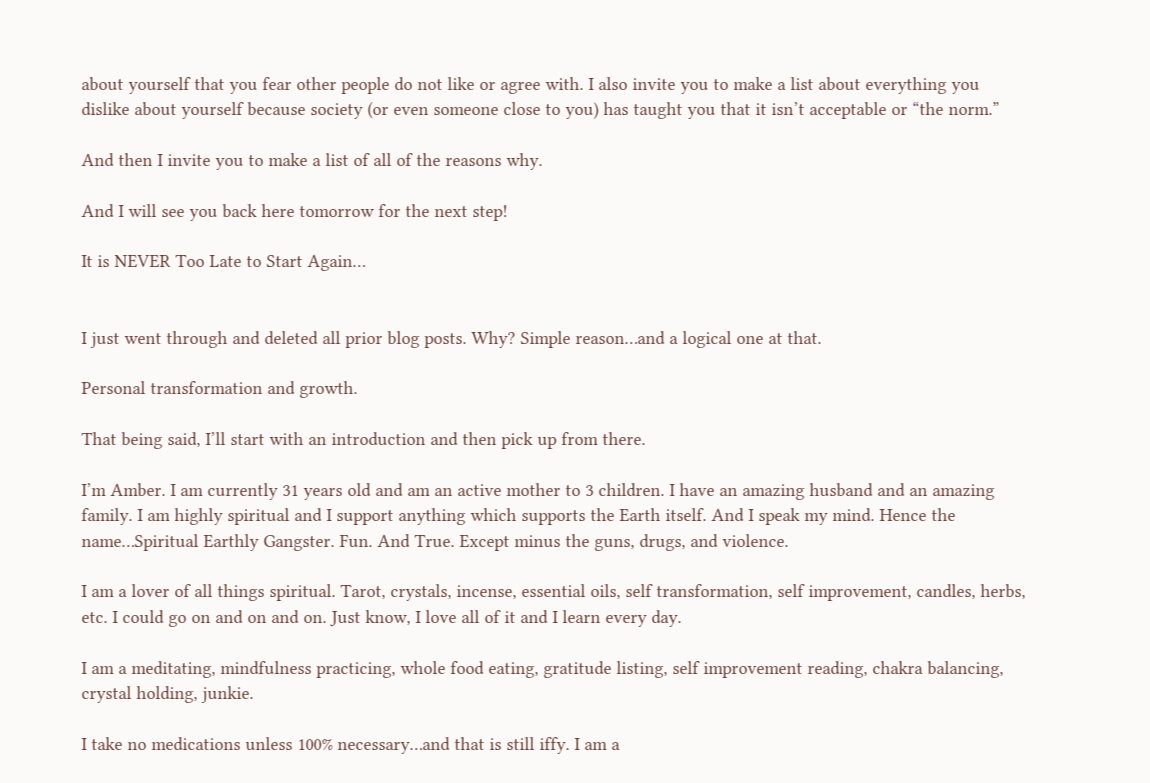about yourself that you fear other people do not like or agree with. I also invite you to make a list about everything you dislike about yourself because society (or even someone close to you) has taught you that it isn’t acceptable or “the norm.”

And then I invite you to make a list of all of the reasons why.

And I will see you back here tomorrow for the next step!

It is NEVER Too Late to Start Again…


I just went through and deleted all prior blog posts. Why? Simple reason…and a logical one at that.

Personal transformation and growth.

That being said, I’ll start with an introduction and then pick up from there.

I’m Amber. I am currently 31 years old and am an active mother to 3 children. I have an amazing husband and an amazing family. I am highly spiritual and I support anything which supports the Earth itself. And I speak my mind. Hence the name…Spiritual Earthly Gangster. Fun. And True. Except minus the guns, drugs, and violence.

I am a lover of all things spiritual. Tarot, crystals, incense, essential oils, self transformation, self improvement, candles, herbs, etc. I could go on and on and on. Just know, I love all of it and I learn every day.

I am a meditating, mindfulness practicing, whole food eating, gratitude listing, self improvement reading, chakra balancing, crystal holding, junkie.

I take no medications unless 100% necessary…and that is still iffy. I am a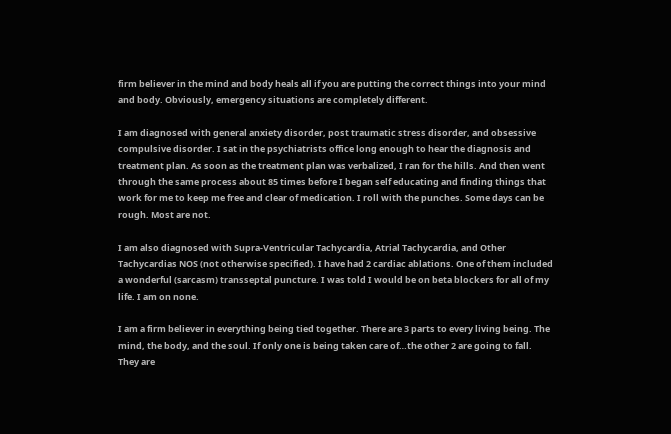firm believer in the mind and body heals all if you are putting the correct things into your mind and body. Obviously, emergency situations are completely different.

I am diagnosed with general anxiety disorder, post traumatic stress disorder, and obsessive compulsive disorder. I sat in the psychiatrists office long enough to hear the diagnosis and treatment plan. As soon as the treatment plan was verbalized, I ran for the hills. And then went through the same process about 85 times before I began self educating and finding things that work for me to keep me free and clear of medication. I roll with the punches. Some days can be rough. Most are not.

I am also diagnosed with Supra-Ventricular Tachycardia, Atrial Tachycardia, and Other Tachycardias NOS (not otherwise specified). I have had 2 cardiac ablations. One of them included a wonderful (sarcasm) transseptal puncture. I was told I would be on beta blockers for all of my life. I am on none.

I am a firm believer in everything being tied together. There are 3 parts to every living being. The mind, the body, and the soul. If only one is being taken care of…the other 2 are going to fall. They are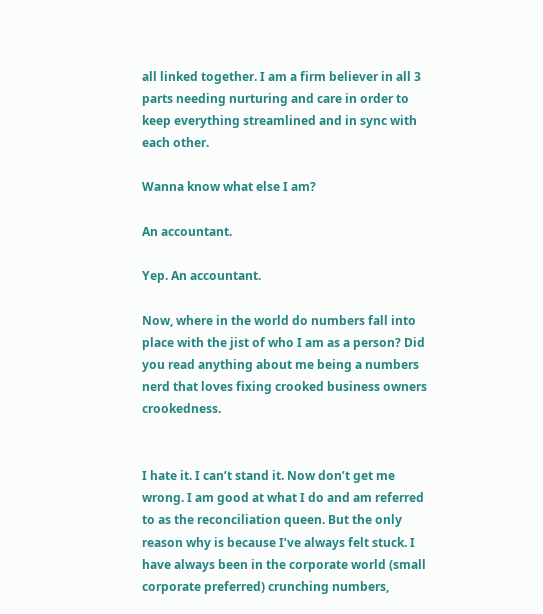all linked together. I am a firm believer in all 3 parts needing nurturing and care in order to keep everything streamlined and in sync with each other.

Wanna know what else I am?

An accountant.

Yep. An accountant.

Now, where in the world do numbers fall into place with the jist of who I am as a person? Did you read anything about me being a numbers nerd that loves fixing crooked business owners crookedness.


I hate it. I can’t stand it. Now don’t get me wrong. I am good at what I do and am referred to as the reconciliation queen. But the only reason why is because I’ve always felt stuck. I have always been in the corporate world (small corporate preferred) crunching numbers,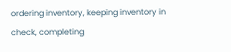ordering inventory, keeping inventory in check, completing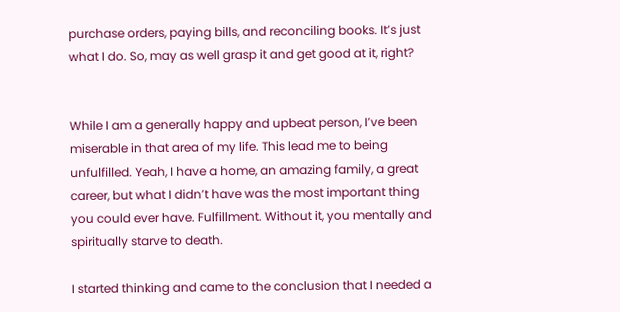purchase orders, paying bills, and reconciling books. It’s just what I do. So, may as well grasp it and get good at it, right?


While I am a generally happy and upbeat person, I’ve been miserable in that area of my life. This lead me to being unfulfilled. Yeah, I have a home, an amazing family, a great career, but what I didn’t have was the most important thing you could ever have. Fulfillment. Without it, you mentally and spiritually starve to death.

I started thinking and came to the conclusion that I needed a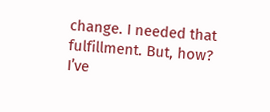change. I needed that fulfillment. But, how? I’ve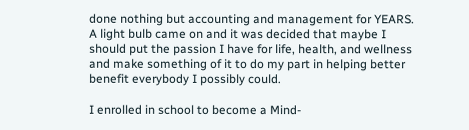done nothing but accounting and management for YEARS. A light bulb came on and it was decided that maybe I should put the passion I have for life, health, and wellness and make something of it to do my part in helping better benefit everybody I possibly could.

I enrolled in school to become a Mind-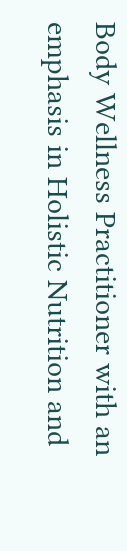Body Wellness Practitioner with an emphasis in Holistic Nutrition and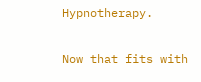Hypnotherapy.


Now that fits with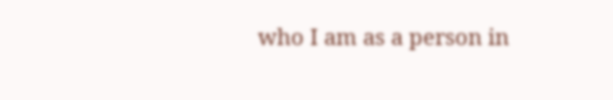who I am as a person in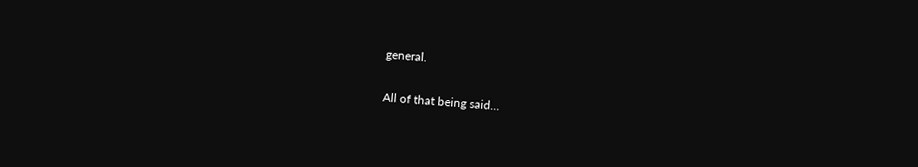general.

All of that being said…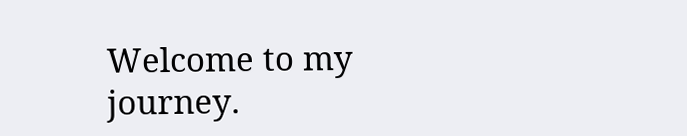Welcome to my journey.